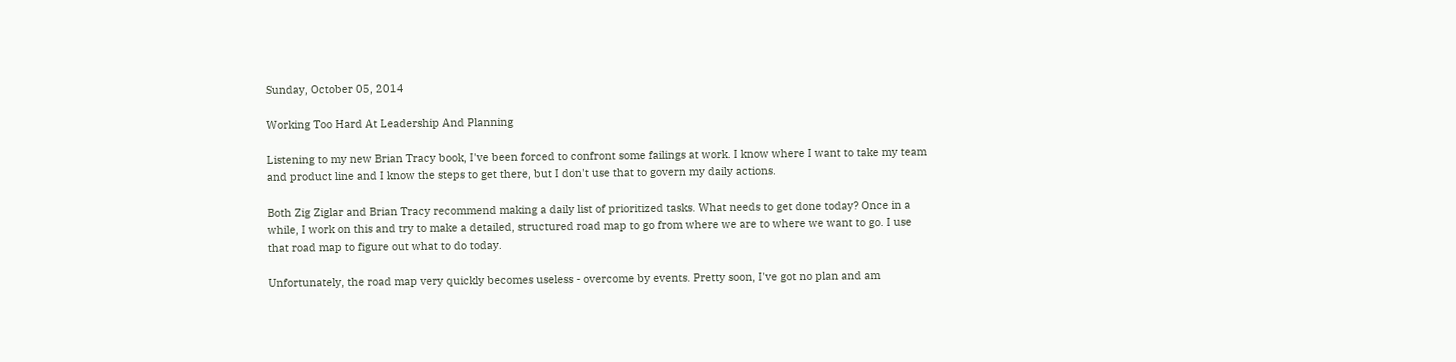Sunday, October 05, 2014

Working Too Hard At Leadership And Planning

Listening to my new Brian Tracy book, I've been forced to confront some failings at work. I know where I want to take my team and product line and I know the steps to get there, but I don't use that to govern my daily actions.

Both Zig Ziglar and Brian Tracy recommend making a daily list of prioritized tasks. What needs to get done today? Once in a while, I work on this and try to make a detailed, structured road map to go from where we are to where we want to go. I use that road map to figure out what to do today.

Unfortunately, the road map very quickly becomes useless - overcome by events. Pretty soon, I've got no plan and am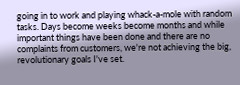going in to work and playing whack-a-mole with random tasks. Days become weeks become months and while important things have been done and there are no complaints from customers, we're not achieving the big, revolutionary goals I've set.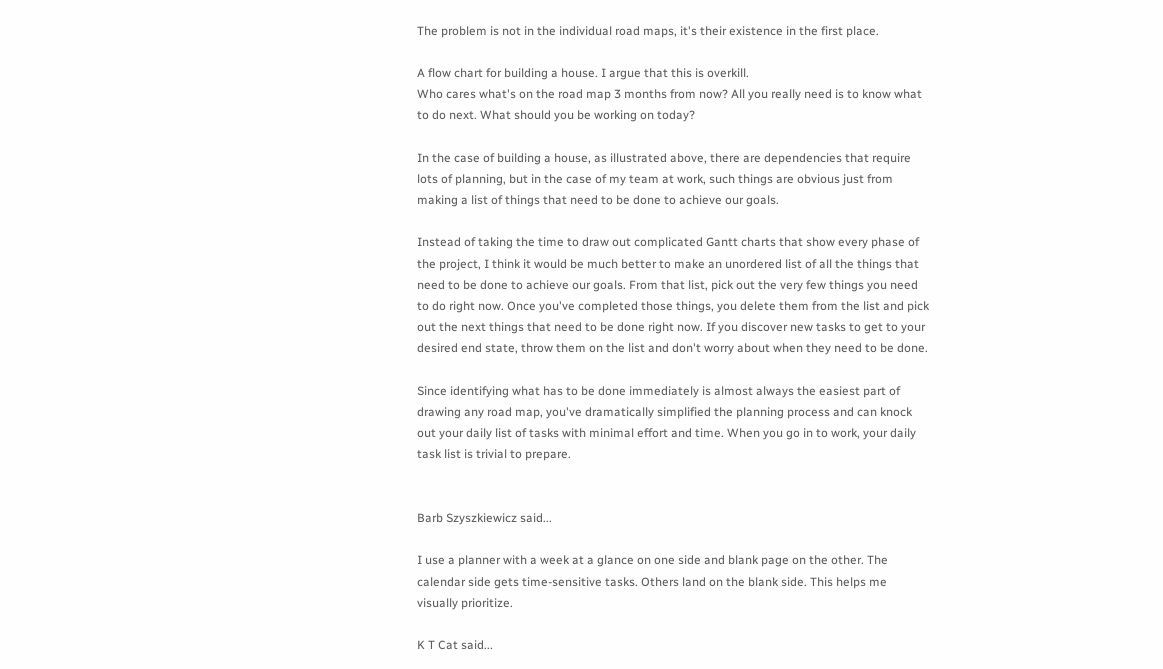The problem is not in the individual road maps, it's their existence in the first place.

A flow chart for building a house. I argue that this is overkill.
Who cares what's on the road map 3 months from now? All you really need is to know what to do next. What should you be working on today?

In the case of building a house, as illustrated above, there are dependencies that require lots of planning, but in the case of my team at work, such things are obvious just from making a list of things that need to be done to achieve our goals.

Instead of taking the time to draw out complicated Gantt charts that show every phase of the project, I think it would be much better to make an unordered list of all the things that need to be done to achieve our goals. From that list, pick out the very few things you need to do right now. Once you've completed those things, you delete them from the list and pick out the next things that need to be done right now. If you discover new tasks to get to your desired end state, throw them on the list and don't worry about when they need to be done.

Since identifying what has to be done immediately is almost always the easiest part of drawing any road map, you've dramatically simplified the planning process and can knock out your daily list of tasks with minimal effort and time. When you go in to work, your daily task list is trivial to prepare.


Barb Szyszkiewicz said...

I use a planner with a week at a glance on one side and blank page on the other. The calendar side gets time-sensitive tasks. Others land on the blank side. This helps me visually prioritize.

K T Cat said...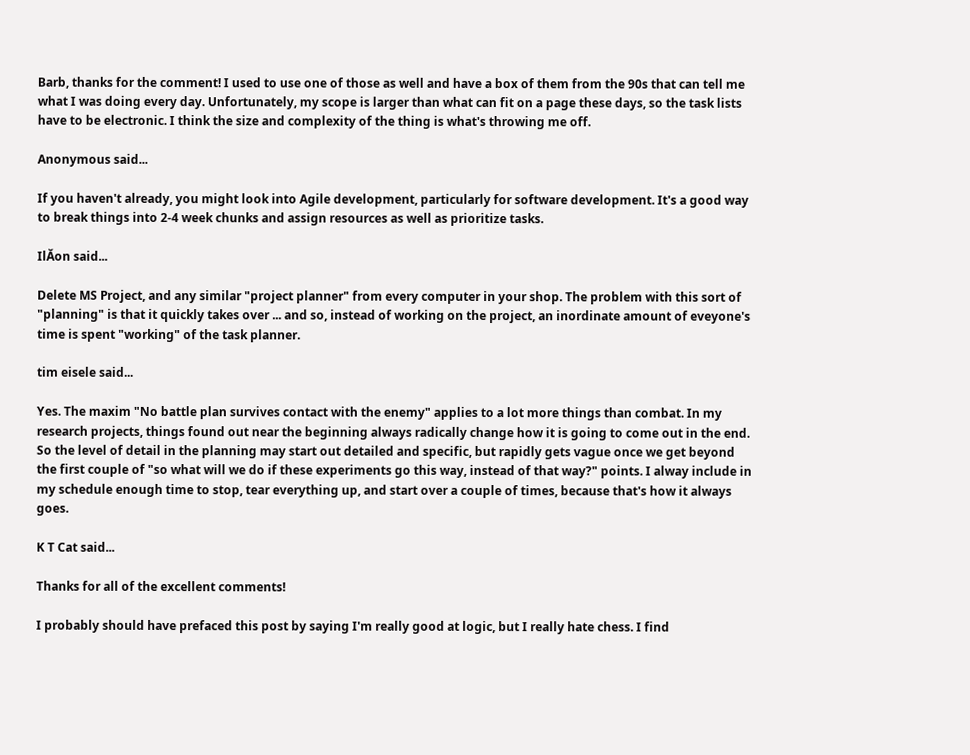Barb, thanks for the comment! I used to use one of those as well and have a box of them from the 90s that can tell me what I was doing every day. Unfortunately, my scope is larger than what can fit on a page these days, so the task lists have to be electronic. I think the size and complexity of the thing is what's throwing me off.

Anonymous said...

If you haven't already, you might look into Agile development, particularly for software development. It's a good way to break things into 2-4 week chunks and assign resources as well as prioritize tasks.

IlĂon said...

Delete MS Project, and any similar "project planner" from every computer in your shop. The problem with this sort of "planning" is that it quickly takes over ... and so, instead of working on the project, an inordinate amount of eveyone's time is spent "working" of the task planner.

tim eisele said...

Yes. The maxim "No battle plan survives contact with the enemy" applies to a lot more things than combat. In my research projects, things found out near the beginning always radically change how it is going to come out in the end. So the level of detail in the planning may start out detailed and specific, but rapidly gets vague once we get beyond the first couple of "so what will we do if these experiments go this way, instead of that way?" points. I alway include in my schedule enough time to stop, tear everything up, and start over a couple of times, because that's how it always goes.

K T Cat said...

Thanks for all of the excellent comments!

I probably should have prefaced this post by saying I'm really good at logic, but I really hate chess. I find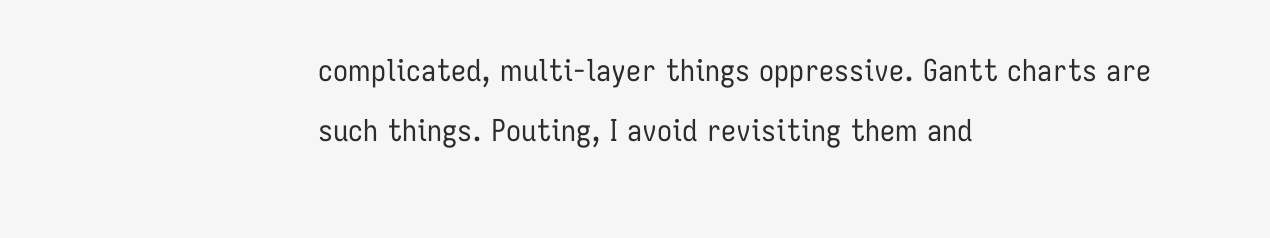complicated, multi-layer things oppressive. Gantt charts are such things. Pouting, I avoid revisiting them and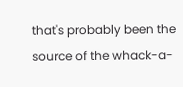that's probably been the source of the whack-a-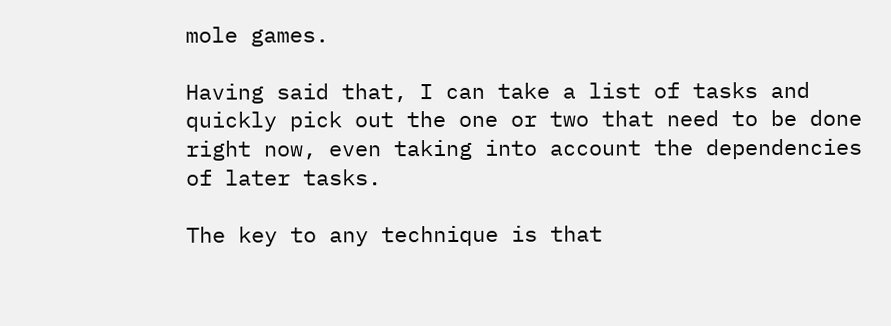mole games.

Having said that, I can take a list of tasks and quickly pick out the one or two that need to be done right now, even taking into account the dependencies of later tasks.

The key to any technique is that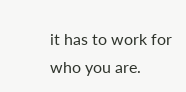it has to work for who you are.